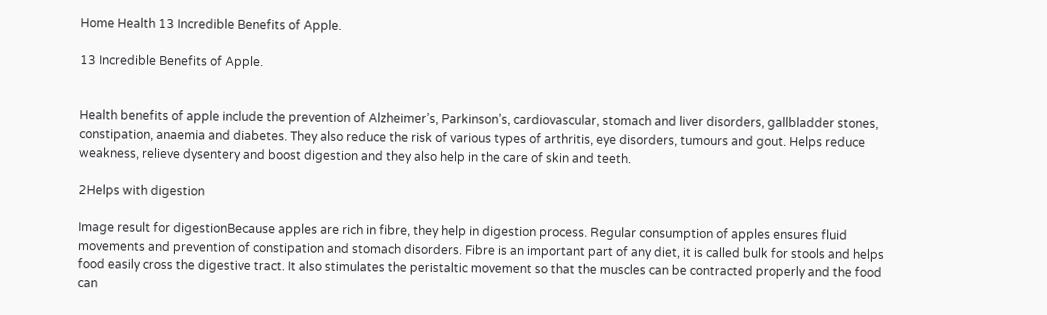Home Health 13 Incredible Benefits of Apple.

13 Incredible Benefits of Apple.


Health benefits of apple include the prevention of Alzheimer’s, Parkinson’s, cardiovascular, stomach and liver disorders, gallbladder stones, constipation, anaemia and diabetes. They also reduce the risk of various types of arthritis, eye disorders, tumours and gout. Helps reduce weakness, relieve dysentery and boost digestion and they also help in the care of skin and teeth.

2Helps with digestion

Image result for digestionBecause apples are rich in fibre, they help in digestion process. Regular consumption of apples ensures fluid movements and prevention of constipation and stomach disorders. Fibre is an important part of any diet, it is called bulk for stools and helps food easily cross the digestive tract. It also stimulates the peristaltic movement so that the muscles can be contracted properly and the food can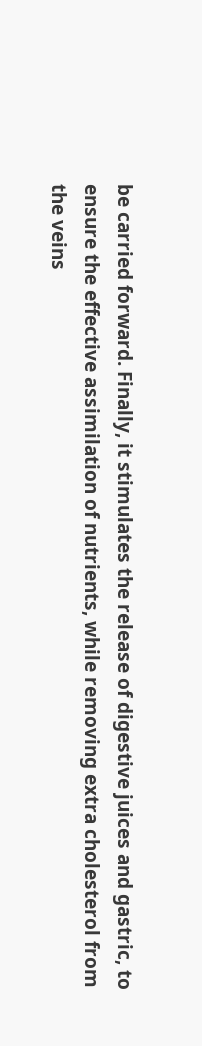be carried forward. Finally, it stimulates the release of digestive juices and gastric, to ensure the effective assimilation of nutrients, while removing extra cholesterol from the veins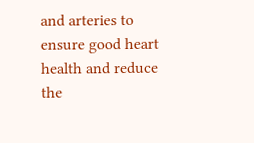and arteries to ensure good heart health and reduce the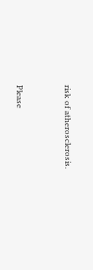risk of atherosclerosis.


Please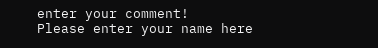enter your comment!
Please enter your name here